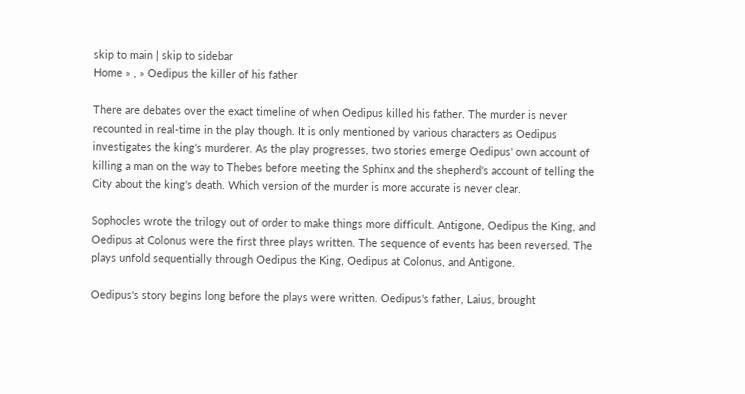skip to main | skip to sidebar
Home » , » Oedipus the killer of his father

There are debates over the exact timeline of when Oedipus killed his father. The murder is never recounted in real-time in the play though. It is only mentioned by various characters as Oedipus investigates the king's murderer. As the play progresses, two stories emerge Oedipus' own account of killing a man on the way to Thebes before meeting the Sphinx and the shepherd's account of telling the City about the king's death. Which version of the murder is more accurate is never clear.

Sophocles wrote the trilogy out of order to make things more difficult. Antigone, Oedipus the King, and Oedipus at Colonus were the first three plays written. The sequence of events has been reversed. The plays unfold sequentially through Oedipus the King, Oedipus at Colonus, and Antigone.

Oedipus's story begins long before the plays were written. Oedipus's father, Laius, brought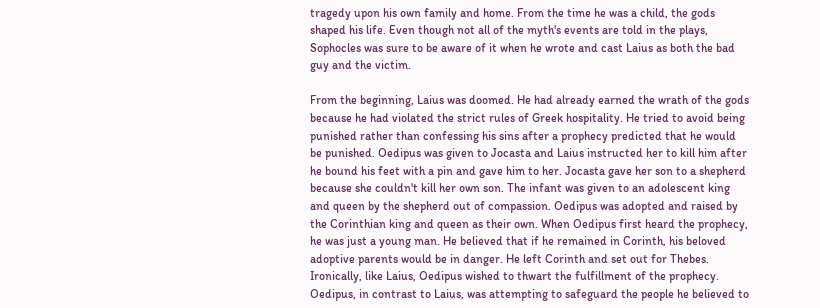tragedy upon his own family and home. From the time he was a child, the gods shaped his life. Even though not all of the myth's events are told in the plays, Sophocles was sure to be aware of it when he wrote and cast Laius as both the bad guy and the victim.

From the beginning, Laius was doomed. He had already earned the wrath of the gods because he had violated the strict rules of Greek hospitality. He tried to avoid being punished rather than confessing his sins after a prophecy predicted that he would be punished. Oedipus was given to Jocasta and Laius instructed her to kill him after he bound his feet with a pin and gave him to her. Jocasta gave her son to a shepherd because she couldn't kill her own son. The infant was given to an adolescent king and queen by the shepherd out of compassion. Oedipus was adopted and raised by the Corinthian king and queen as their own. When Oedipus first heard the prophecy, he was just a young man. He believed that if he remained in Corinth, his beloved adoptive parents would be in danger. He left Corinth and set out for Thebes. Ironically, like Laius, Oedipus wished to thwart the fulfillment of the prophecy. Oedipus, in contrast to Laius, was attempting to safeguard the people he believed to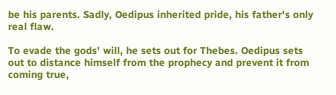be his parents. Sadly, Oedipus inherited pride, his father's only real flaw.

To evade the gods' will, he sets out for Thebes. Oedipus sets out to distance himself from the prophecy and prevent it from coming true,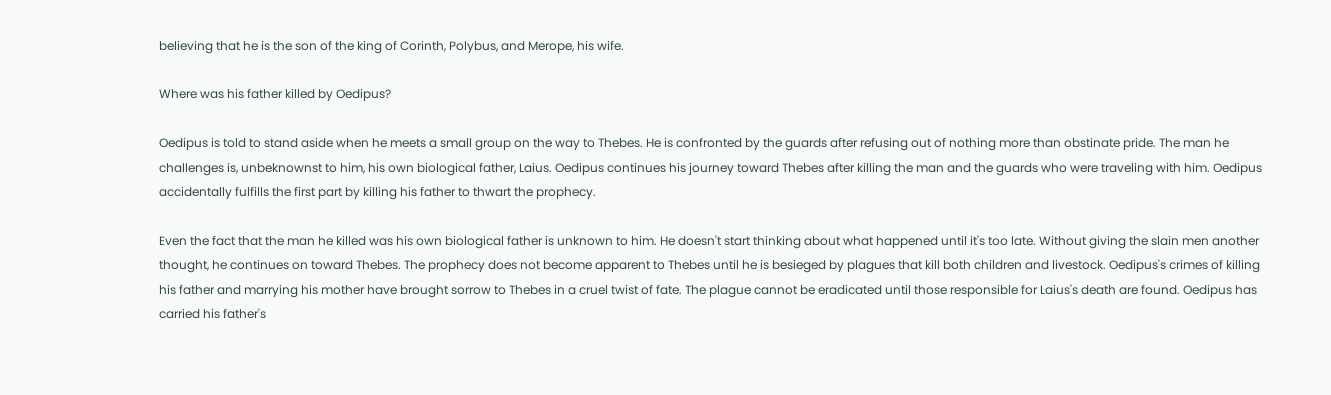believing that he is the son of the king of Corinth, Polybus, and Merope, his wife.

Where was his father killed by Oedipus?

Oedipus is told to stand aside when he meets a small group on the way to Thebes. He is confronted by the guards after refusing out of nothing more than obstinate pride. The man he challenges is, unbeknownst to him, his own biological father, Laius. Oedipus continues his journey toward Thebes after killing the man and the guards who were traveling with him. Oedipus accidentally fulfills the first part by killing his father to thwart the prophecy.

Even the fact that the man he killed was his own biological father is unknown to him. He doesn't start thinking about what happened until it's too late. Without giving the slain men another thought, he continues on toward Thebes. The prophecy does not become apparent to Thebes until he is besieged by plagues that kill both children and livestock. Oedipus's crimes of killing his father and marrying his mother have brought sorrow to Thebes in a cruel twist of fate. The plague cannot be eradicated until those responsible for Laius's death are found. Oedipus has carried his father's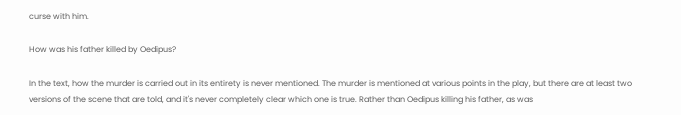curse with him.

How was his father killed by Oedipus?

In the text, how the murder is carried out in its entirety is never mentioned. The murder is mentioned at various points in the play, but there are at least two versions of the scene that are told, and it's never completely clear which one is true. Rather than Oedipus killing his father, as was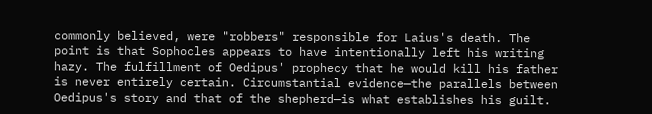commonly believed, were "robbers" responsible for Laius's death. The point is that Sophocles appears to have intentionally left his writing hazy. The fulfillment of Oedipus' prophecy that he would kill his father is never entirely certain. Circumstantial evidence—the parallels between Oedipus's story and that of the shepherd—is what establishes his guilt.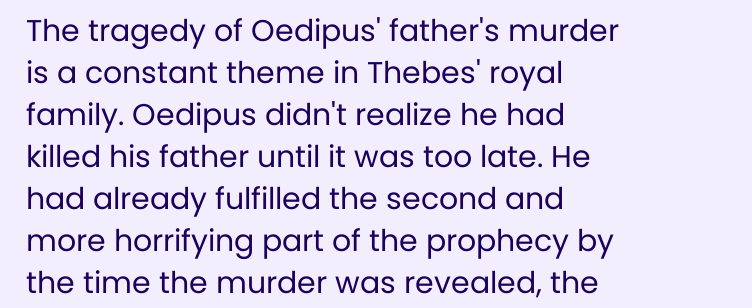The tragedy of Oedipus' father's murder is a constant theme in Thebes' royal family. Oedipus didn't realize he had killed his father until it was too late. He had already fulfilled the second and more horrifying part of the prophecy by the time the murder was revealed, the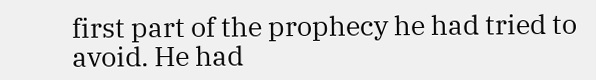first part of the prophecy he had tried to avoid. He had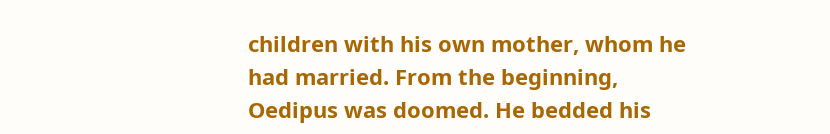children with his own mother, whom he had married. From the beginning, Oedipus was doomed. He bedded his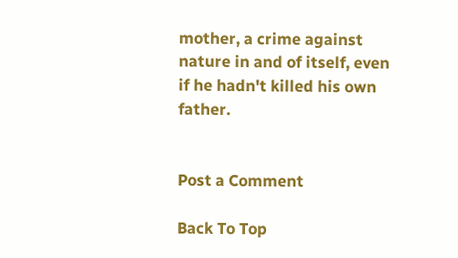mother, a crime against nature in and of itself, even if he hadn't killed his own father.


Post a Comment

Back To Top